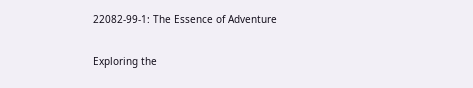22082-99-1: The Essence of Adventure

Exploring the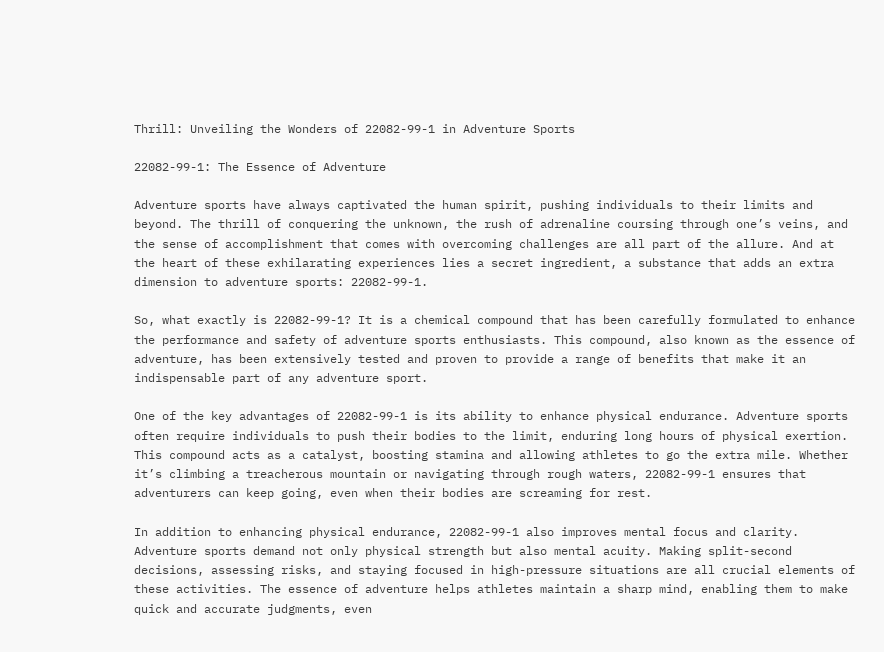Thrill: Unveiling the Wonders of 22082-99-1 in Adventure Sports

22082-99-1: The Essence of Adventure

Adventure sports have always captivated the human spirit, pushing individuals to their limits and beyond. The thrill of conquering the unknown, the rush of adrenaline coursing through one’s veins, and the sense of accomplishment that comes with overcoming challenges are all part of the allure. And at the heart of these exhilarating experiences lies a secret ingredient, a substance that adds an extra dimension to adventure sports: 22082-99-1.

So, what exactly is 22082-99-1? It is a chemical compound that has been carefully formulated to enhance the performance and safety of adventure sports enthusiasts. This compound, also known as the essence of adventure, has been extensively tested and proven to provide a range of benefits that make it an indispensable part of any adventure sport.

One of the key advantages of 22082-99-1 is its ability to enhance physical endurance. Adventure sports often require individuals to push their bodies to the limit, enduring long hours of physical exertion. This compound acts as a catalyst, boosting stamina and allowing athletes to go the extra mile. Whether it’s climbing a treacherous mountain or navigating through rough waters, 22082-99-1 ensures that adventurers can keep going, even when their bodies are screaming for rest.

In addition to enhancing physical endurance, 22082-99-1 also improves mental focus and clarity. Adventure sports demand not only physical strength but also mental acuity. Making split-second decisions, assessing risks, and staying focused in high-pressure situations are all crucial elements of these activities. The essence of adventure helps athletes maintain a sharp mind, enabling them to make quick and accurate judgments, even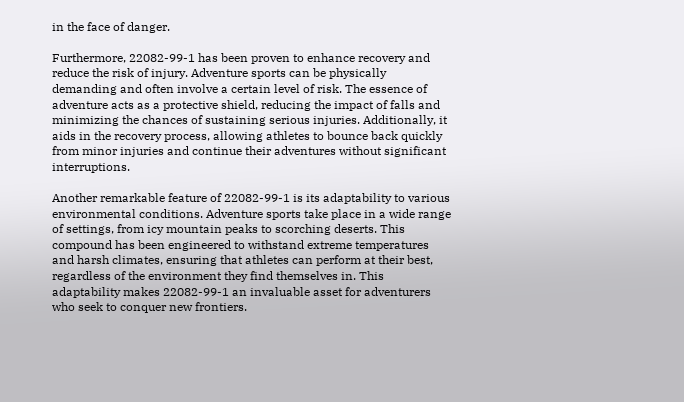in the face of danger.

Furthermore, 22082-99-1 has been proven to enhance recovery and reduce the risk of injury. Adventure sports can be physically demanding and often involve a certain level of risk. The essence of adventure acts as a protective shield, reducing the impact of falls and minimizing the chances of sustaining serious injuries. Additionally, it aids in the recovery process, allowing athletes to bounce back quickly from minor injuries and continue their adventures without significant interruptions.

Another remarkable feature of 22082-99-1 is its adaptability to various environmental conditions. Adventure sports take place in a wide range of settings, from icy mountain peaks to scorching deserts. This compound has been engineered to withstand extreme temperatures and harsh climates, ensuring that athletes can perform at their best, regardless of the environment they find themselves in. This adaptability makes 22082-99-1 an invaluable asset for adventurers who seek to conquer new frontiers.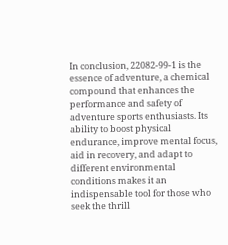In conclusion, 22082-99-1 is the essence of adventure, a chemical compound that enhances the performance and safety of adventure sports enthusiasts. Its ability to boost physical endurance, improve mental focus, aid in recovery, and adapt to different environmental conditions makes it an indispensable tool for those who seek the thrill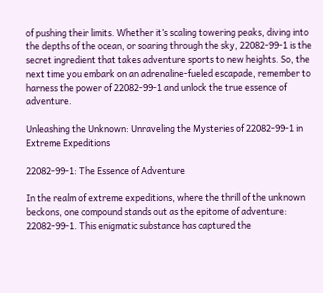of pushing their limits. Whether it’s scaling towering peaks, diving into the depths of the ocean, or soaring through the sky, 22082-99-1 is the secret ingredient that takes adventure sports to new heights. So, the next time you embark on an adrenaline-fueled escapade, remember to harness the power of 22082-99-1 and unlock the true essence of adventure.

Unleashing the Unknown: Unraveling the Mysteries of 22082-99-1 in Extreme Expeditions

22082-99-1: The Essence of Adventure

In the realm of extreme expeditions, where the thrill of the unknown beckons, one compound stands out as the epitome of adventure: 22082-99-1. This enigmatic substance has captured the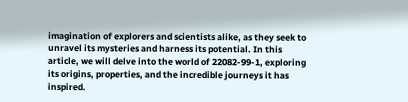imagination of explorers and scientists alike, as they seek to unravel its mysteries and harness its potential. In this article, we will delve into the world of 22082-99-1, exploring its origins, properties, and the incredible journeys it has inspired.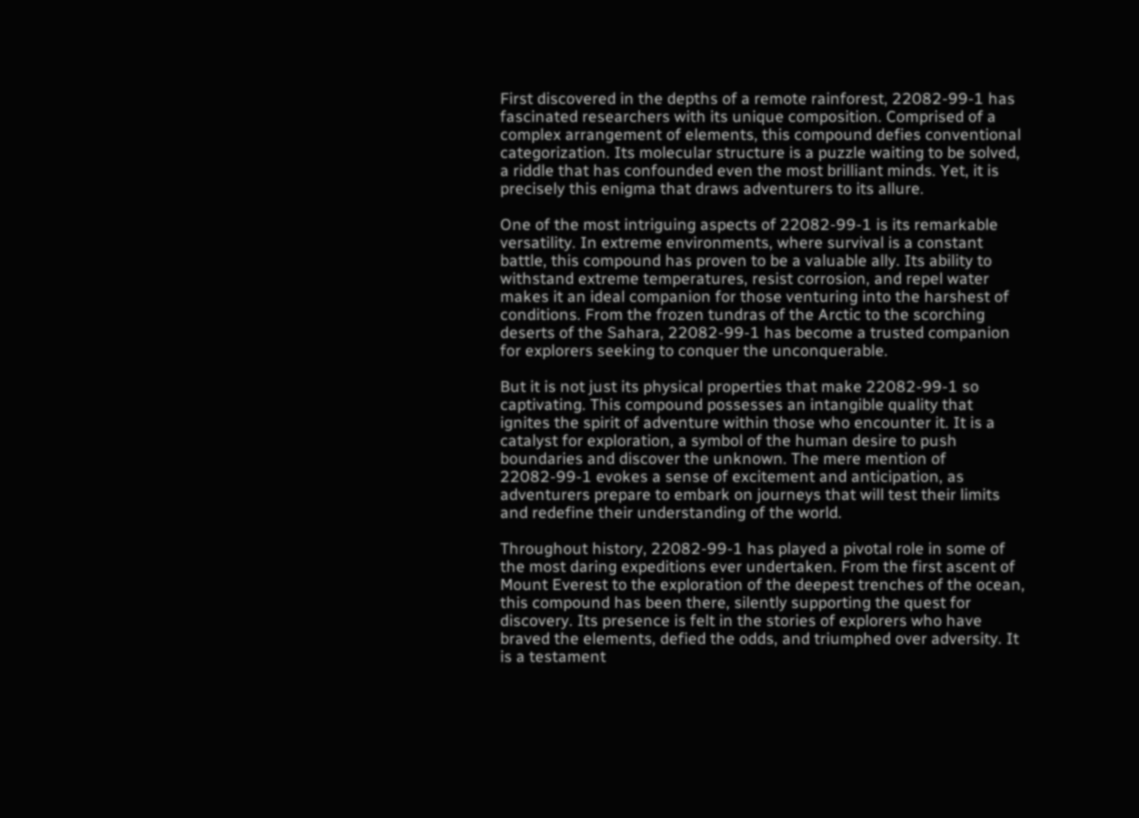First discovered in the depths of a remote rainforest, 22082-99-1 has fascinated researchers with its unique composition. Comprised of a complex arrangement of elements, this compound defies conventional categorization. Its molecular structure is a puzzle waiting to be solved, a riddle that has confounded even the most brilliant minds. Yet, it is precisely this enigma that draws adventurers to its allure.

One of the most intriguing aspects of 22082-99-1 is its remarkable versatility. In extreme environments, where survival is a constant battle, this compound has proven to be a valuable ally. Its ability to withstand extreme temperatures, resist corrosion, and repel water makes it an ideal companion for those venturing into the harshest of conditions. From the frozen tundras of the Arctic to the scorching deserts of the Sahara, 22082-99-1 has become a trusted companion for explorers seeking to conquer the unconquerable.

But it is not just its physical properties that make 22082-99-1 so captivating. This compound possesses an intangible quality that ignites the spirit of adventure within those who encounter it. It is a catalyst for exploration, a symbol of the human desire to push boundaries and discover the unknown. The mere mention of 22082-99-1 evokes a sense of excitement and anticipation, as adventurers prepare to embark on journeys that will test their limits and redefine their understanding of the world.

Throughout history, 22082-99-1 has played a pivotal role in some of the most daring expeditions ever undertaken. From the first ascent of Mount Everest to the exploration of the deepest trenches of the ocean, this compound has been there, silently supporting the quest for discovery. Its presence is felt in the stories of explorers who have braved the elements, defied the odds, and triumphed over adversity. It is a testament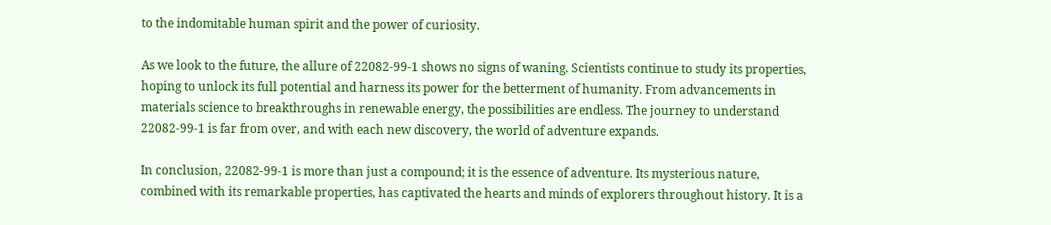to the indomitable human spirit and the power of curiosity.

As we look to the future, the allure of 22082-99-1 shows no signs of waning. Scientists continue to study its properties, hoping to unlock its full potential and harness its power for the betterment of humanity. From advancements in materials science to breakthroughs in renewable energy, the possibilities are endless. The journey to understand 22082-99-1 is far from over, and with each new discovery, the world of adventure expands.

In conclusion, 22082-99-1 is more than just a compound; it is the essence of adventure. Its mysterious nature, combined with its remarkable properties, has captivated the hearts and minds of explorers throughout history. It is a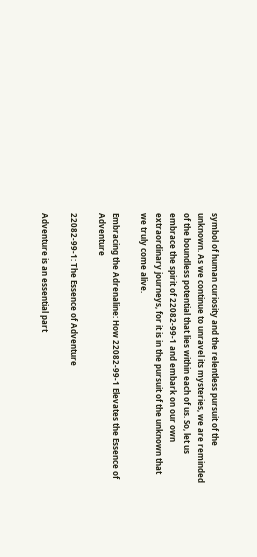symbol of human curiosity and the relentless pursuit of the unknown. As we continue to unravel its mysteries, we are reminded of the boundless potential that lies within each of us. So, let us embrace the spirit of 22082-99-1 and embark on our own extraordinary journeys, for it is in the pursuit of the unknown that we truly come alive.

Embracing the Adrenaline: How 22082-99-1 Elevates the Essence of Adventure

22082-99-1: The Essence of Adventure

Adventure is an essential part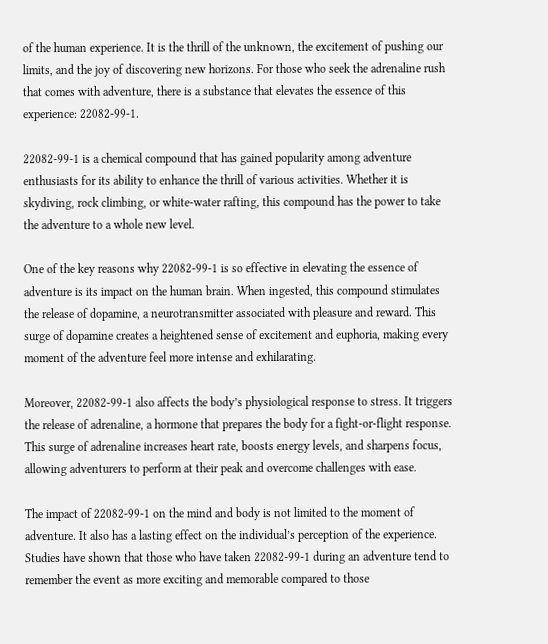of the human experience. It is the thrill of the unknown, the excitement of pushing our limits, and the joy of discovering new horizons. For those who seek the adrenaline rush that comes with adventure, there is a substance that elevates the essence of this experience: 22082-99-1.

22082-99-1 is a chemical compound that has gained popularity among adventure enthusiasts for its ability to enhance the thrill of various activities. Whether it is skydiving, rock climbing, or white-water rafting, this compound has the power to take the adventure to a whole new level.

One of the key reasons why 22082-99-1 is so effective in elevating the essence of adventure is its impact on the human brain. When ingested, this compound stimulates the release of dopamine, a neurotransmitter associated with pleasure and reward. This surge of dopamine creates a heightened sense of excitement and euphoria, making every moment of the adventure feel more intense and exhilarating.

Moreover, 22082-99-1 also affects the body’s physiological response to stress. It triggers the release of adrenaline, a hormone that prepares the body for a fight-or-flight response. This surge of adrenaline increases heart rate, boosts energy levels, and sharpens focus, allowing adventurers to perform at their peak and overcome challenges with ease.

The impact of 22082-99-1 on the mind and body is not limited to the moment of adventure. It also has a lasting effect on the individual’s perception of the experience. Studies have shown that those who have taken 22082-99-1 during an adventure tend to remember the event as more exciting and memorable compared to those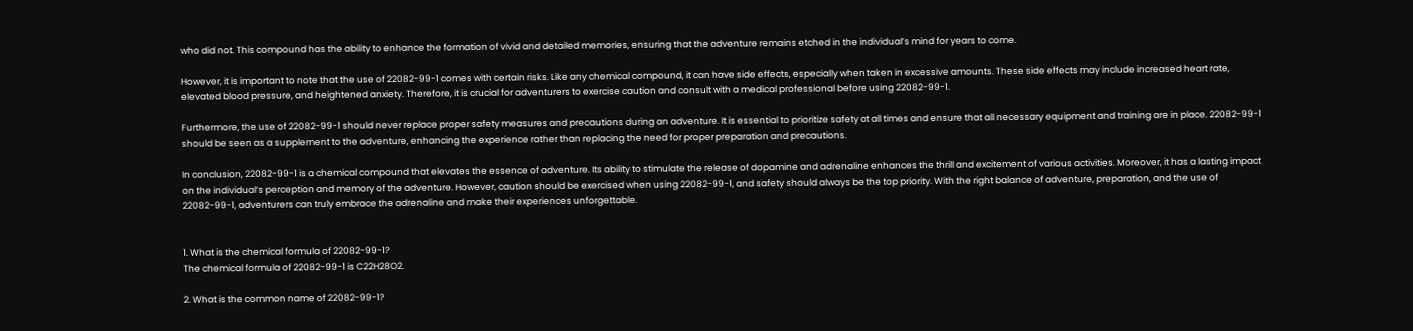who did not. This compound has the ability to enhance the formation of vivid and detailed memories, ensuring that the adventure remains etched in the individual’s mind for years to come.

However, it is important to note that the use of 22082-99-1 comes with certain risks. Like any chemical compound, it can have side effects, especially when taken in excessive amounts. These side effects may include increased heart rate, elevated blood pressure, and heightened anxiety. Therefore, it is crucial for adventurers to exercise caution and consult with a medical professional before using 22082-99-1.

Furthermore, the use of 22082-99-1 should never replace proper safety measures and precautions during an adventure. It is essential to prioritize safety at all times and ensure that all necessary equipment and training are in place. 22082-99-1 should be seen as a supplement to the adventure, enhancing the experience rather than replacing the need for proper preparation and precautions.

In conclusion, 22082-99-1 is a chemical compound that elevates the essence of adventure. Its ability to stimulate the release of dopamine and adrenaline enhances the thrill and excitement of various activities. Moreover, it has a lasting impact on the individual’s perception and memory of the adventure. However, caution should be exercised when using 22082-99-1, and safety should always be the top priority. With the right balance of adventure, preparation, and the use of 22082-99-1, adventurers can truly embrace the adrenaline and make their experiences unforgettable.


1. What is the chemical formula of 22082-99-1?
The chemical formula of 22082-99-1 is C22H28O2.

2. What is the common name of 22082-99-1?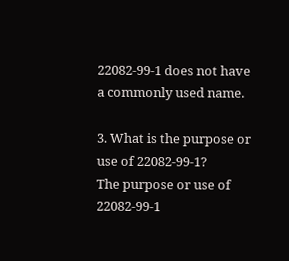22082-99-1 does not have a commonly used name.

3. What is the purpose or use of 22082-99-1?
The purpose or use of 22082-99-1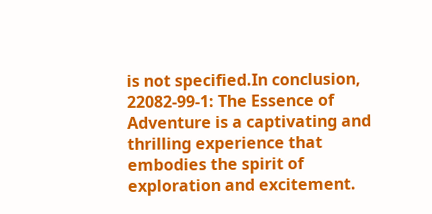is not specified.In conclusion, 22082-99-1: The Essence of Adventure is a captivating and thrilling experience that embodies the spirit of exploration and excitement.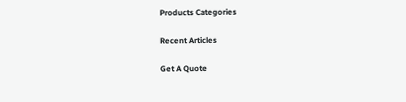Products Categories

Recent Articles

Get A Quote